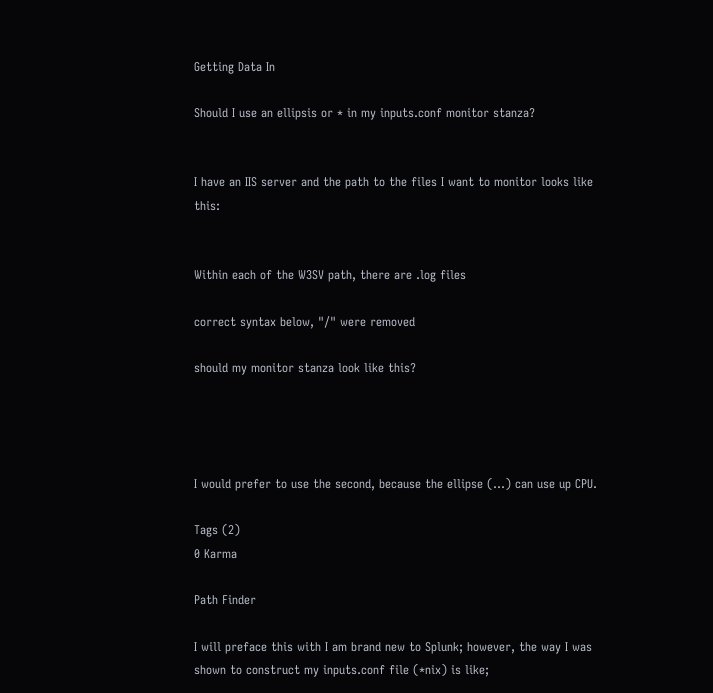Getting Data In

Should I use an ellipsis or * in my inputs.conf monitor stanza?


I have an IIS server and the path to the files I want to monitor looks like this:


Within each of the W3SV path, there are .log files

correct syntax below, "/" were removed

should my monitor stanza look like this?




I would prefer to use the second, because the ellipse (...) can use up CPU.

Tags (2)
0 Karma

Path Finder

I will preface this with I am brand new to Splunk; however, the way I was shown to construct my inputs.conf file (*nix) is like;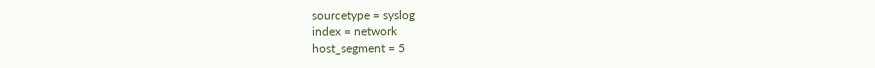sourcetype = syslog
index = network
host_segment = 5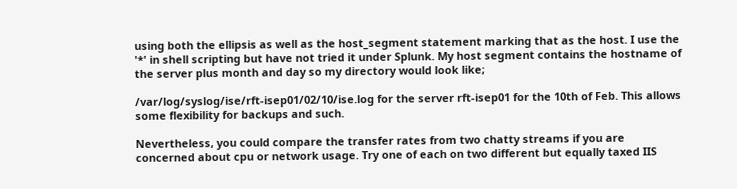using both the ellipsis as well as the host_segment statement marking that as the host. I use the '*' in shell scripting but have not tried it under Splunk. My host segment contains the hostname of the server plus month and day so my directory would look like;

/var/log/syslog/ise/rft-isep01/02/10/ise.log for the server rft-isep01 for the 10th of Feb. This allows some flexibility for backups and such.

Nevertheless, you could compare the transfer rates from two chatty streams if you are concerned about cpu or network usage. Try one of each on two different but equally taxed IIS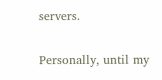servers.

Personally, until my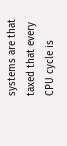systems are that taxed that every CPU cycle is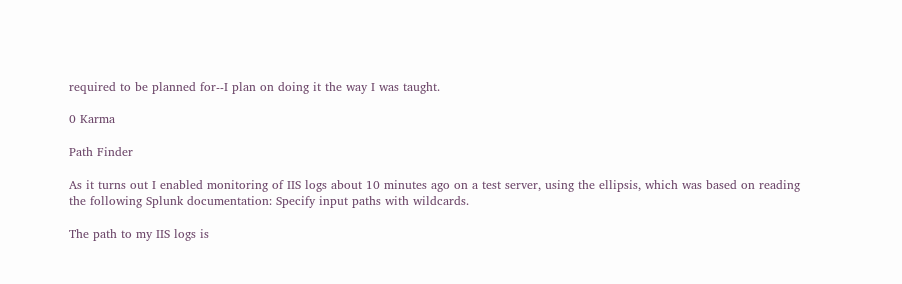required to be planned for--I plan on doing it the way I was taught.

0 Karma

Path Finder

As it turns out I enabled monitoring of IIS logs about 10 minutes ago on a test server, using the ellipsis, which was based on reading the following Splunk documentation: Specify input paths with wildcards.

The path to my IIS logs is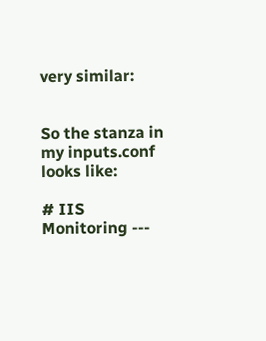very similar:


So the stanza in my inputs.conf looks like:

# IIS Monitoring ---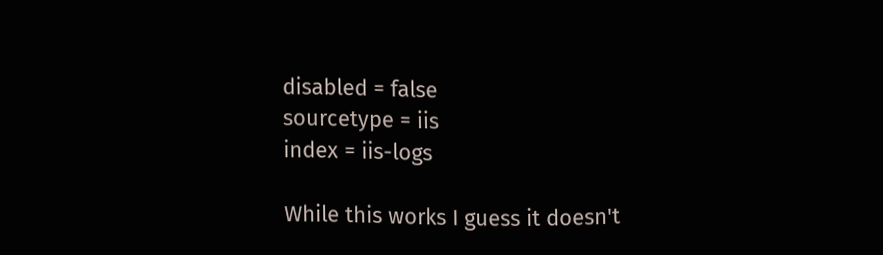disabled = false
sourcetype = iis
index = iis-logs

While this works I guess it doesn't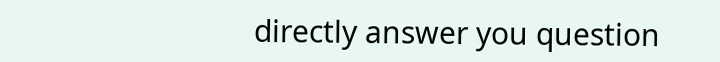directly answer you question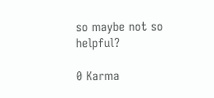so maybe not so helpful?

0 Karma